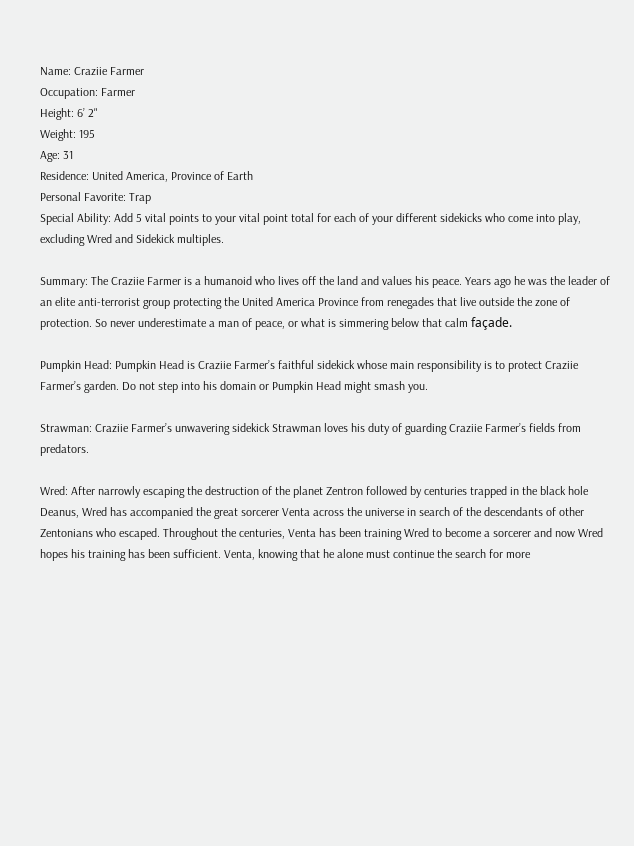Name: Craziie Farmer
Occupation: Farmer
Height: 6’ 2"
Weight: 195
Age: 31
Residence: United America, Province of Earth
Personal Favorite: Trap
Special Ability: Add 5 vital points to your vital point total for each of your different sidekicks who come into play, excluding Wred and Sidekick multiples.

Summary: The Craziie Farmer is a humanoid who lives off the land and values his peace. Years ago he was the leader of an elite anti-terrorist group protecting the United America Province from renegades that live outside the zone of protection. So never underestimate a man of peace, or what is simmering below that calm façade.

Pumpkin Head: Pumpkin Head is Craziie Farmer’s faithful sidekick whose main responsibility is to protect Craziie Farmer’s garden. Do not step into his domain or Pumpkin Head might smash you.

Strawman: Craziie Farmer’s unwavering sidekick Strawman loves his duty of guarding Craziie Farmer’s fields from predators.

Wred: After narrowly escaping the destruction of the planet Zentron followed by centuries trapped in the black hole Deanus, Wred has accompanied the great sorcerer Venta across the universe in search of the descendants of other Zentonians who escaped. Throughout the centuries, Venta has been training Wred to become a sorcerer and now Wred hopes his training has been sufficient. Venta, knowing that he alone must continue the search for more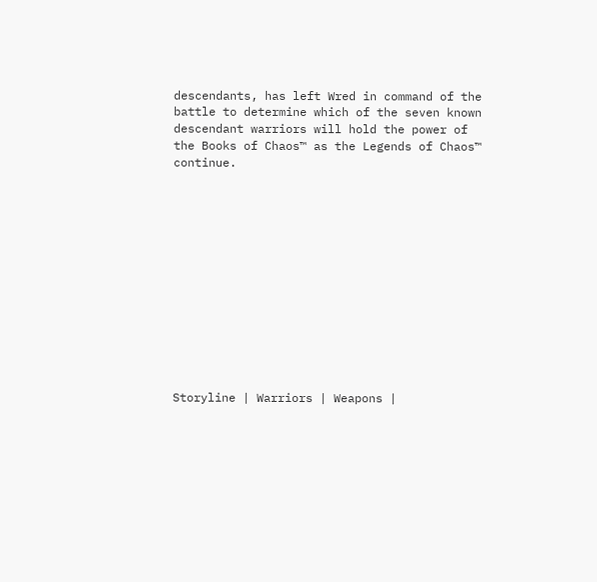descendants, has left Wred in command of the battle to determine which of the seven known descendant warriors will hold the power of the Books of Chaos™ as the Legends of Chaos™ continue.













Storyline | Warriors | Weapons |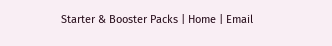Starter & Booster Packs | Home | Email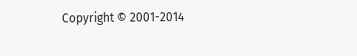Copyright © 2001-2014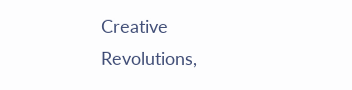Creative Revolutions,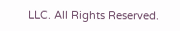LLC. All Rights Reserved.